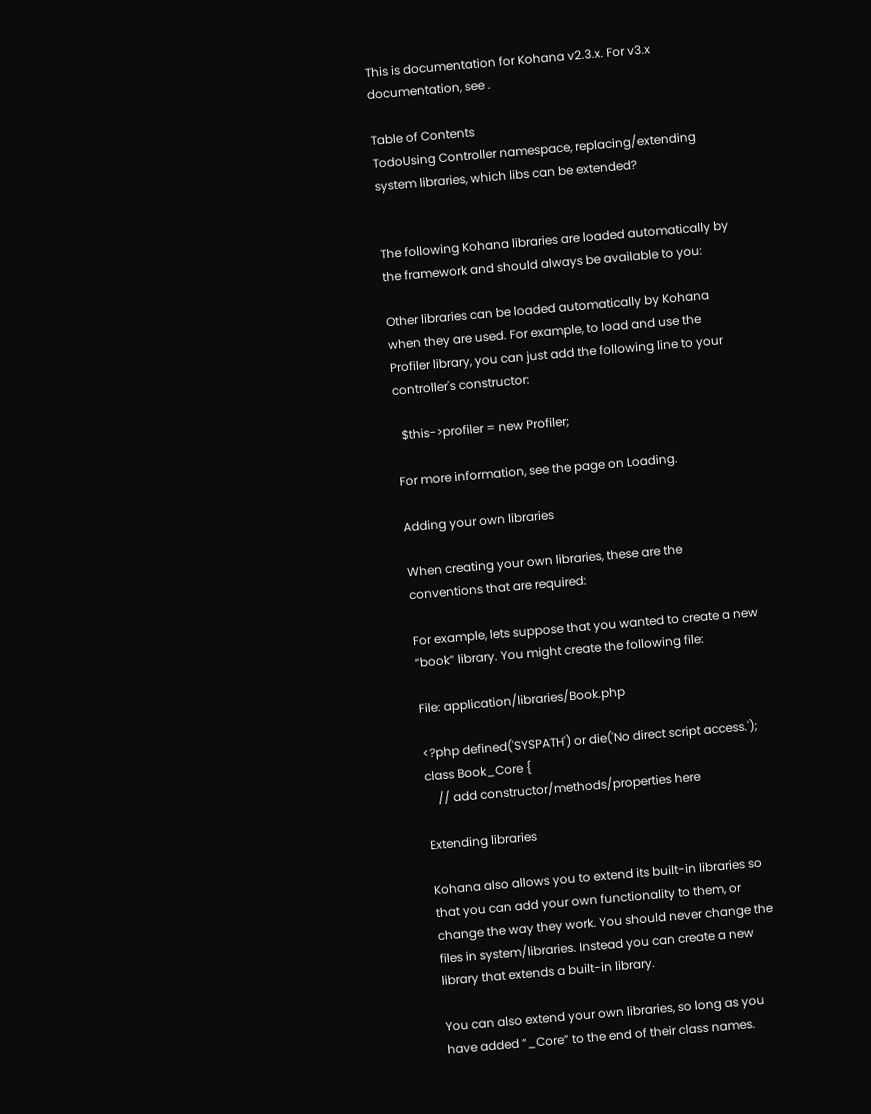This is documentation for Kohana v2.3.x. For v3.x documentation, see .

Table of Contents
TodoUsing Controller namespace, replacing/extending system libraries, which libs can be extended?


The following Kohana libraries are loaded automatically by the framework and should always be available to you:

Other libraries can be loaded automatically by Kohana when they are used. For example, to load and use the Profiler library, you can just add the following line to your controller's constructor:

  $this->profiler = new Profiler;

For more information, see the page on Loading.

Adding your own libraries

When creating your own libraries, these are the conventions that are required:

For example, lets suppose that you wanted to create a new “book” library. You might create the following file:

File: application/libraries/Book.php

<?php defined('SYSPATH') or die('No direct script access.');
class Book_Core {
    // add constructor/methods/properties here

Extending libraries

Kohana also allows you to extend its built-in libraries so that you can add your own functionality to them, or change the way they work. You should never change the files in system/libraries. Instead you can create a new library that extends a built-in library.

You can also extend your own libraries, so long as you have added ”_Core” to the end of their class names.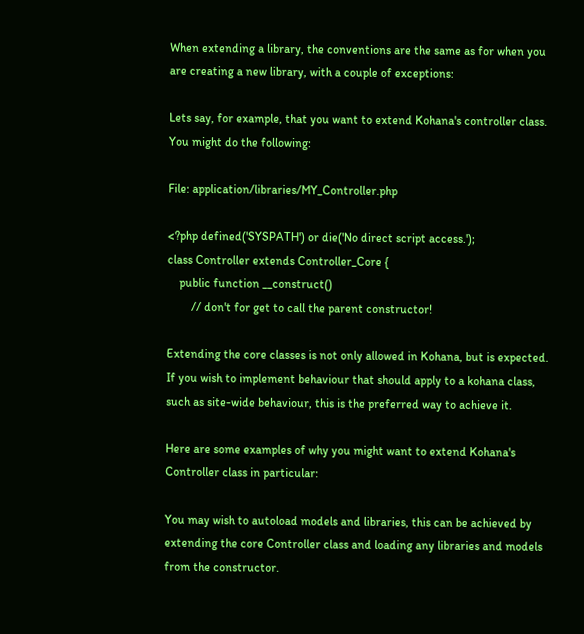When extending a library, the conventions are the same as for when you are creating a new library, with a couple of exceptions:

Lets say, for example, that you want to extend Kohana's controller class. You might do the following:

File: application/libraries/MY_Controller.php

<?php defined('SYSPATH') or die('No direct script access.');
class Controller extends Controller_Core {
    public function __construct()
        // don't for get to call the parent constructor!

Extending the core classes is not only allowed in Kohana, but is expected. If you wish to implement behaviour that should apply to a kohana class, such as site-wide behaviour, this is the preferred way to achieve it.

Here are some examples of why you might want to extend Kohana's Controller class in particular:

You may wish to autoload models and libraries, this can be achieved by extending the core Controller class and loading any libraries and models from the constructor.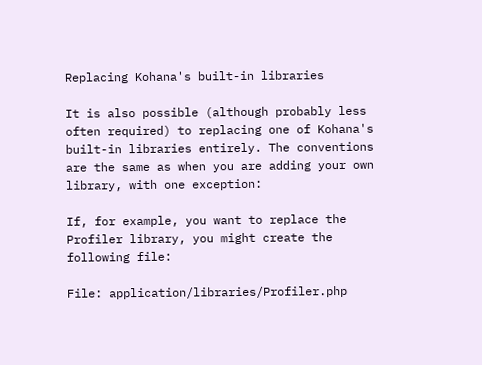Replacing Kohana's built-in libraries

It is also possible (although probably less often required) to replacing one of Kohana's built-in libraries entirely. The conventions are the same as when you are adding your own library, with one exception:

If, for example, you want to replace the Profiler library, you might create the following file:

File: application/libraries/Profiler.php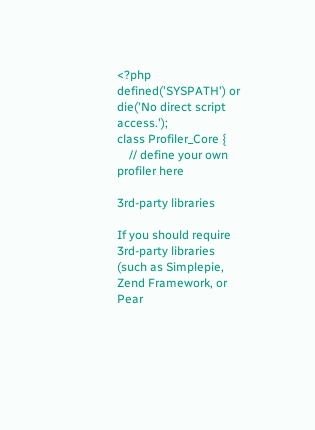<?php defined('SYSPATH') or die('No direct script access.');
class Profiler_Core {
    // define your own profiler here

3rd-party libraries

If you should require 3rd-party libraries (such as Simplepie, Zend Framework, or Pear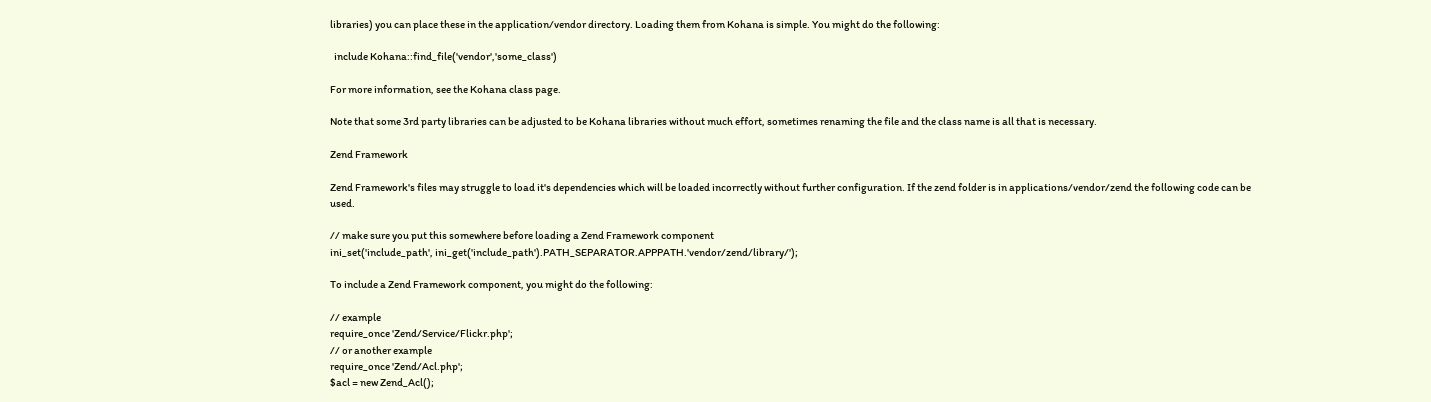libraries) you can place these in the application/vendor directory. Loading them from Kohana is simple. You might do the following:

  include Kohana::find_file('vendor','some_class')

For more information, see the Kohana class page.

Note that some 3rd party libraries can be adjusted to be Kohana libraries without much effort, sometimes renaming the file and the class name is all that is necessary.

Zend Framework

Zend Framework's files may struggle to load it's dependencies which will be loaded incorrectly without further configuration. If the zend folder is in applications/vendor/zend the following code can be used.

// make sure you put this somewhere before loading a Zend Framework component
ini_set('include_path', ini_get('include_path').PATH_SEPARATOR.APPPATH.'vendor/zend/library/');

To include a Zend Framework component, you might do the following:

// example
require_once 'Zend/Service/Flickr.php';
// or another example
require_once 'Zend/Acl.php';
$acl = new Zend_Acl();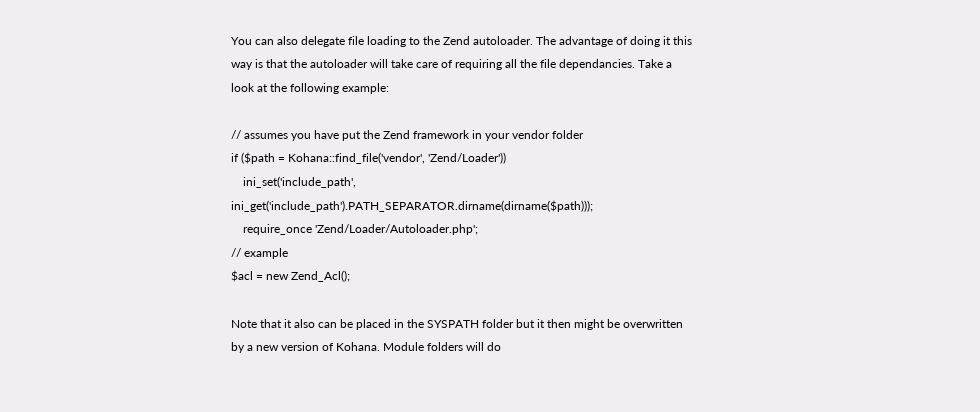You can also delegate file loading to the Zend autoloader. The advantage of doing it this way is that the autoloader will take care of requiring all the file dependancies. Take a look at the following example:

// assumes you have put the Zend framework in your vendor folder
if ($path = Kohana::find_file('vendor', 'Zend/Loader'))
    ini_set('include_path', ini_get('include_path').PATH_SEPARATOR.dirname(dirname($path)));
    require_once 'Zend/Loader/Autoloader.php';
// example
$acl = new Zend_Acl();

Note that it also can be placed in the SYSPATH folder but it then might be overwritten by a new version of Kohana. Module folders will do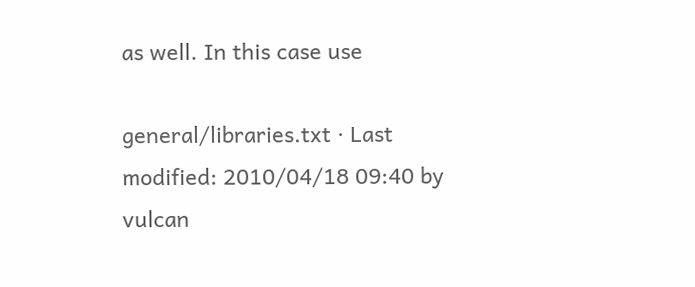as well. In this case use

general/libraries.txt · Last modified: 2010/04/18 09:40 by vulcan